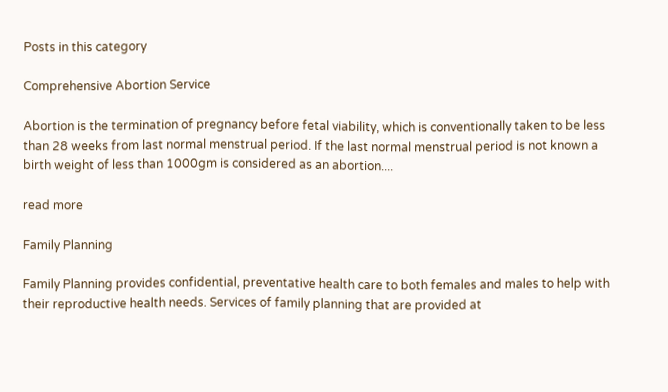Posts in this category

Comprehensive Abortion Service

Abortion is the termination of pregnancy before fetal viability, which is conventionally taken to be less than 28 weeks from last normal menstrual period. If the last normal menstrual period is not known a birth weight of less than 1000gm is considered as an abortion....

read more

Family Planning

Family Planning provides confidential, preventative health care to both females and males to help with their reproductive health needs. Services of family planning that are provided at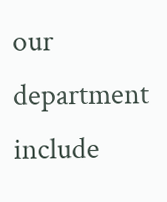our department include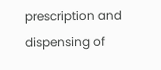prescription and dispensing of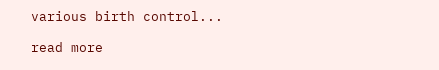various birth control...

read more